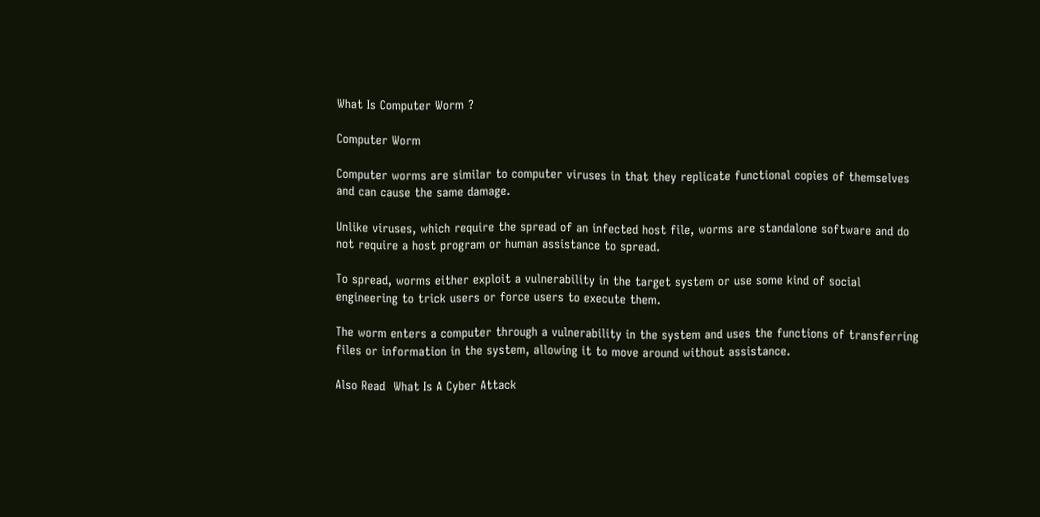What Is Computer Worm ?

Computer Worm

Computer worms are similar to computer viruses in that they replicate functional copies of themselves and can cause the same damage.

Unlike viruses, which require the spread of an infected host file, worms are standalone software and do not require a host program or human assistance to spread.

To spread, worms either exploit a vulnerability in the target system or use some kind of social engineering to trick users or force users to execute them.

The worm enters a computer through a vulnerability in the system and uses the functions of transferring files or information in the system, allowing it to move around without assistance.

Also Read  What Is A Cyber Attack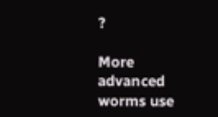?

More advanced worms use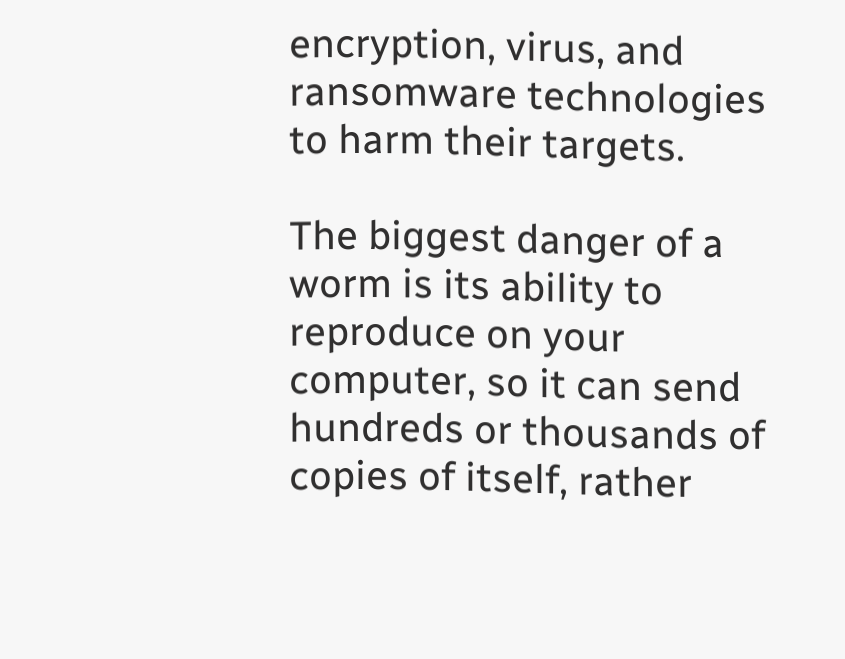encryption, virus, and ransomware technologies to harm their targets.

The biggest danger of a worm is its ability to reproduce on your computer, so it can send hundreds or thousands of copies of itself, rather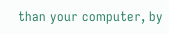than your computer, by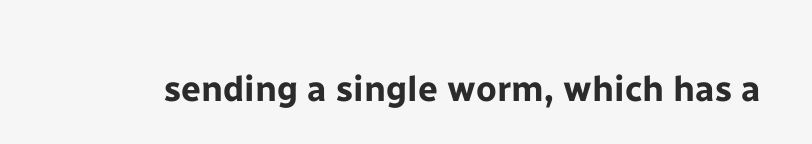sending a single worm, which has a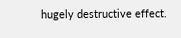hugely destructive effect.